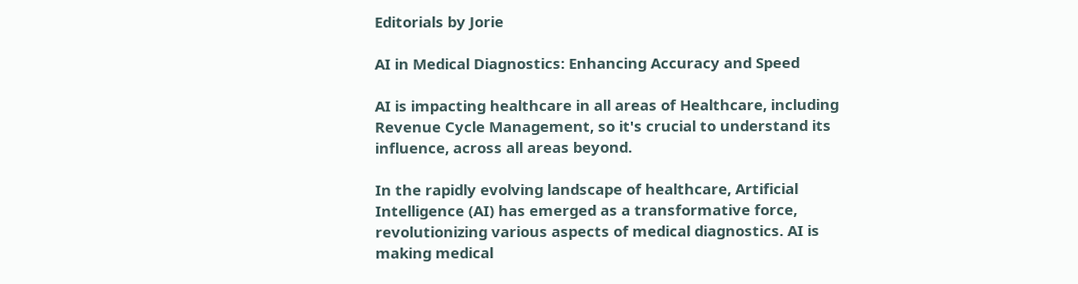Editorials by Jorie

AI in Medical Diagnostics: Enhancing Accuracy and Speed

AI is impacting healthcare in all areas of Healthcare, including Revenue Cycle Management, so it's crucial to understand its influence, across all areas beyond.

In the rapidly evolving landscape of healthcare, Artificial Intelligence (AI) has emerged as a transformative force, revolutionizing various aspects of medical diagnostics. AI is making medical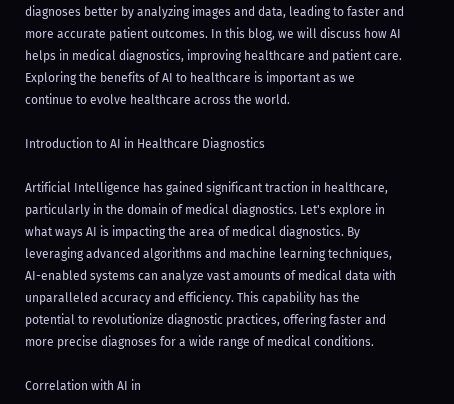diagnoses better by analyzing images and data, leading to faster and more accurate patient outcomes. In this blog, we will discuss how AI helps in medical diagnostics, improving healthcare and patient care. Exploring the benefits of AI to healthcare is important as we continue to evolve healthcare across the world.

Introduction to AI in Healthcare Diagnostics

Artificial Intelligence has gained significant traction in healthcare, particularly in the domain of medical diagnostics. Let's explore in what ways AI is impacting the area of medical diagnostics. By leveraging advanced algorithms and machine learning techniques, AI-enabled systems can analyze vast amounts of medical data with unparalleled accuracy and efficiency. This capability has the potential to revolutionize diagnostic practices, offering faster and more precise diagnoses for a wide range of medical conditions.

Correlation with AI in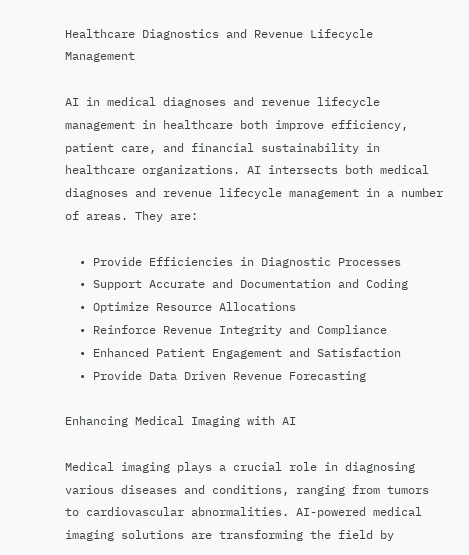Healthcare Diagnostics and Revenue Lifecycle Management

AI in medical diagnoses and revenue lifecycle management in healthcare both improve efficiency, patient care, and financial sustainability in healthcare organizations. AI intersects both medical diagnoses and revenue lifecycle management in a number of areas. They are:

  • Provide Efficiencies in Diagnostic Processes
  • Support Accurate and Documentation and Coding
  • Optimize Resource Allocations
  • Reinforce Revenue Integrity and Compliance
  • Enhanced Patient Engagement and Satisfaction
  • Provide Data Driven Revenue Forecasting

Enhancing Medical Imaging with AI

Medical imaging plays a crucial role in diagnosing various diseases and conditions, ranging from tumors to cardiovascular abnormalities. AI-powered medical imaging solutions are transforming the field by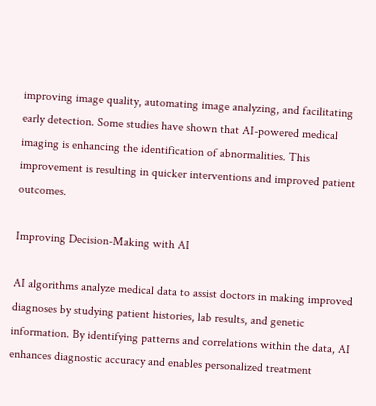improving image quality, automating image analyzing, and facilitating early detection. Some studies have shown that AI-powered medical imaging is enhancing the identification of abnormalities. This improvement is resulting in quicker interventions and improved patient outcomes.

Improving Decision-Making with AI

AI algorithms analyze medical data to assist doctors in making improved diagnoses by studying patient histories, lab results, and genetic information. By identifying patterns and correlations within the data, AI enhances diagnostic accuracy and enables personalized treatment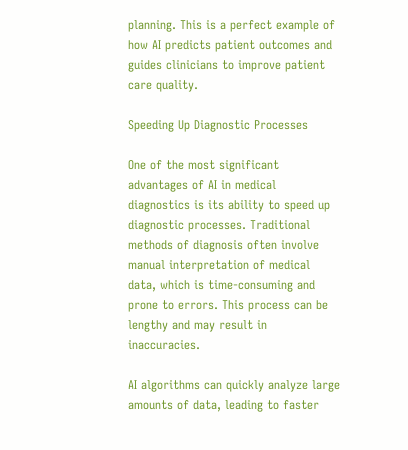planning. This is a perfect example of how AI predicts patient outcomes and guides clinicians to improve patient care quality.

Speeding Up Diagnostic Processes

One of the most significant advantages of AI in medical diagnostics is its ability to speed up diagnostic processes. Traditional methods of diagnosis often involve manual interpretation of medical data, which is time-consuming and prone to errors. This process can be lengthy and may result in inaccuracies.

AI algorithms can quickly analyze large amounts of data, leading to faster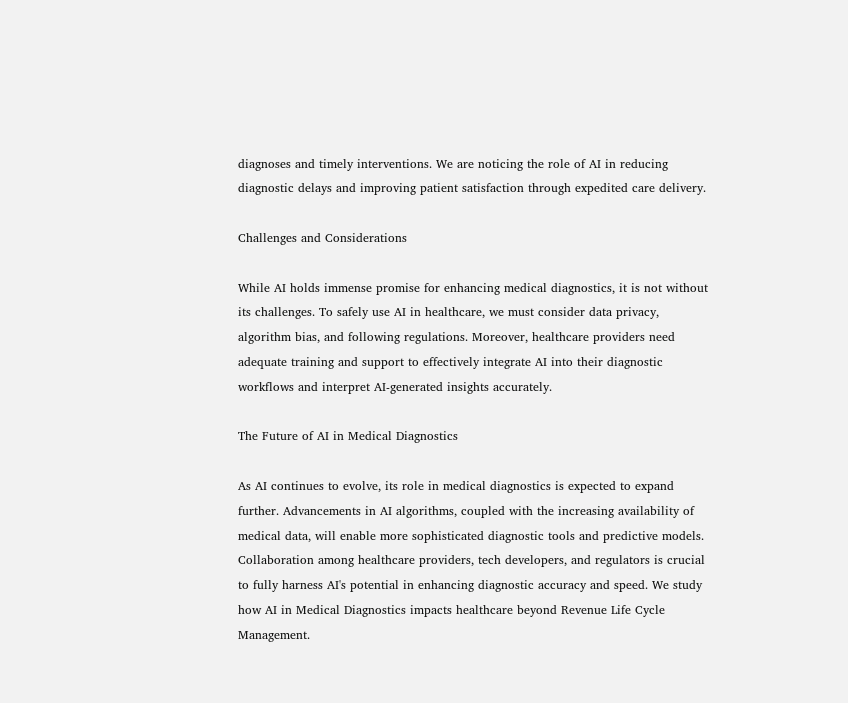diagnoses and timely interventions. We are noticing the role of AI in reducing diagnostic delays and improving patient satisfaction through expedited care delivery.

Challenges and Considerations

While AI holds immense promise for enhancing medical diagnostics, it is not without its challenges. To safely use AI in healthcare, we must consider data privacy, algorithm bias, and following regulations. Moreover, healthcare providers need adequate training and support to effectively integrate AI into their diagnostic workflows and interpret AI-generated insights accurately.

The Future of AI in Medical Diagnostics

As AI continues to evolve, its role in medical diagnostics is expected to expand further. Advancements in AI algorithms, coupled with the increasing availability of medical data, will enable more sophisticated diagnostic tools and predictive models. Collaboration among healthcare providers, tech developers, and regulators is crucial to fully harness AI's potential in enhancing diagnostic accuracy and speed. We study how AI in Medical Diagnostics impacts healthcare beyond Revenue Life Cycle Management.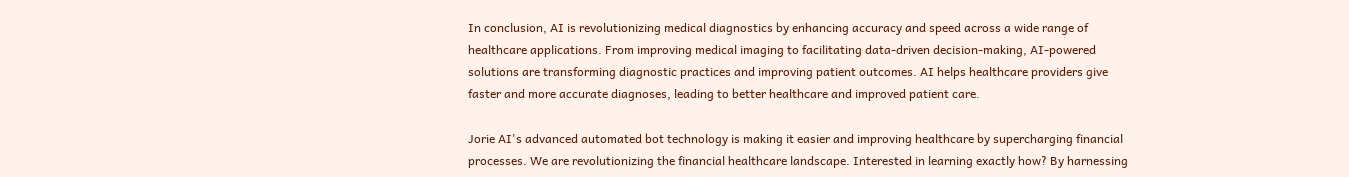In conclusion, AI is revolutionizing medical diagnostics by enhancing accuracy and speed across a wide range of healthcare applications. From improving medical imaging to facilitating data-driven decision-making, AI-powered solutions are transforming diagnostic practices and improving patient outcomes. AI helps healthcare providers give faster and more accurate diagnoses, leading to better healthcare and improved patient care.

Jorie AI's advanced automated bot technology is making it easier and improving healthcare by supercharging financial processes. We are revolutionizing the financial healthcare landscape. Interested in learning exactly how? By harnessing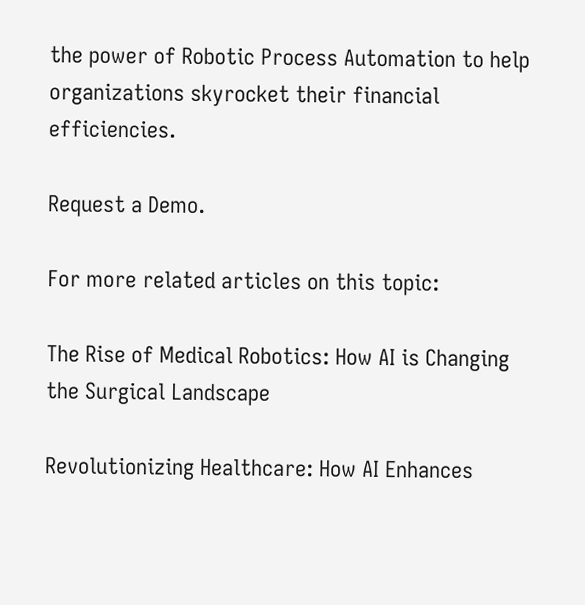the power of Robotic Process Automation to help organizations skyrocket their financial efficiencies.

Request a Demo.

For more related articles on this topic:

The Rise of Medical Robotics: How AI is Changing the Surgical Landscape

Revolutionizing Healthcare: How AI Enhances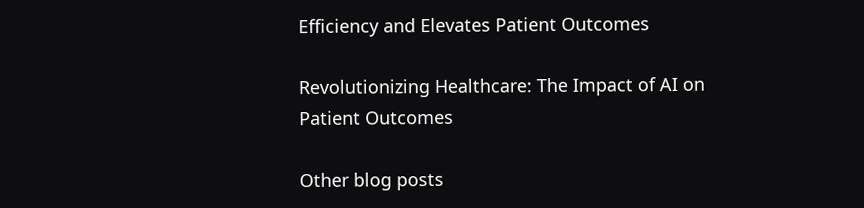Efficiency and Elevates Patient Outcomes

Revolutionizing Healthcare: The Impact of AI on Patient Outcomes

Other blog posts